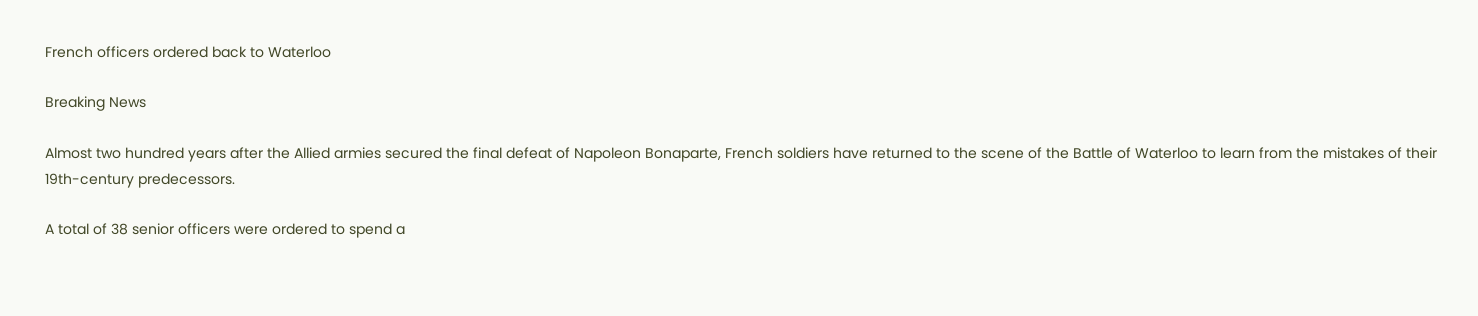French officers ordered back to Waterloo

Breaking News

Almost two hundred years after the Allied armies secured the final defeat of Napoleon Bonaparte, French soldiers have returned to the scene of the Battle of Waterloo to learn from the mistakes of their 19th-century predecessors.

A total of 38 senior officers were ordered to spend a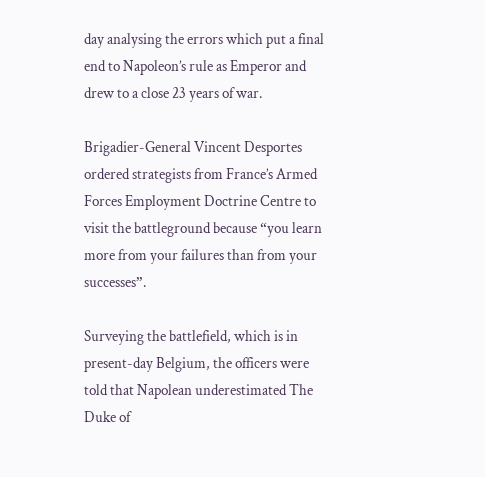day analysing the errors which put a final end to Napoleon’s rule as Emperor and drew to a close 23 years of war.

Brigadier-General Vincent Desportes ordered strategists from France’s Armed Forces Employment Doctrine Centre to visit the battleground because “you learn more from your failures than from your successes”.

Surveying the battlefield, which is in present-day Belgium, the officers were told that Napolean underestimated The Duke of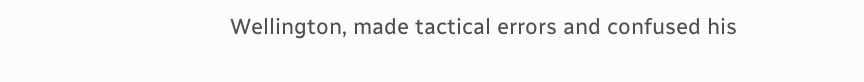Wellington, made tactical errors and confused his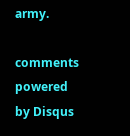army.

comments powered by Disqus